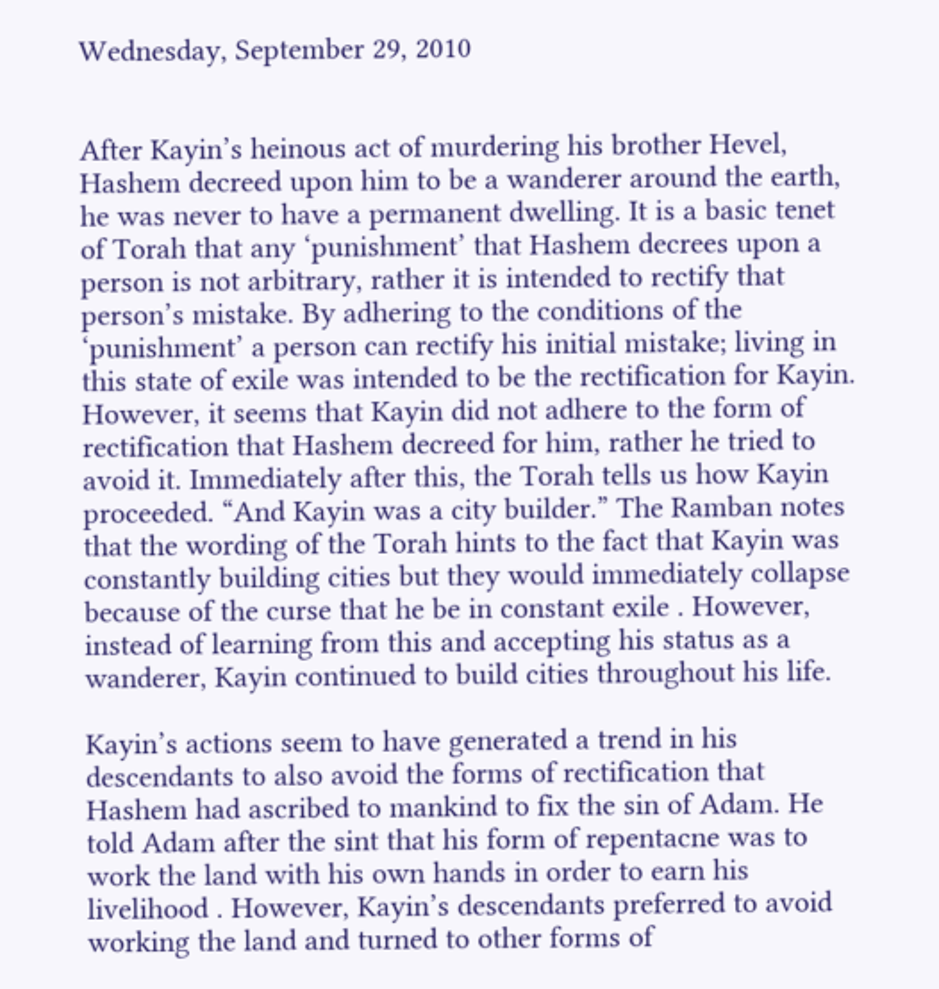Wednesday, September 29, 2010


After Kayin’s heinous act of murdering his brother Hevel, Hashem decreed upon him to be a wanderer around the earth, he was never to have a permanent dwelling. It is a basic tenet of Torah that any ‘punishment’ that Hashem decrees upon a person is not arbitrary, rather it is intended to rectify that person’s mistake. By adhering to the conditions of the ‘punishment’ a person can rectify his initial mistake; living in this state of exile was intended to be the rectification for Kayin. However, it seems that Kayin did not adhere to the form of rectification that Hashem decreed for him, rather he tried to avoid it. Immediately after this, the Torah tells us how Kayin proceeded. “And Kayin was a city builder.” The Ramban notes that the wording of the Torah hints to the fact that Kayin was constantly building cities but they would immediately collapse because of the curse that he be in constant exile . However, instead of learning from this and accepting his status as a wanderer, Kayin continued to build cities throughout his life.

Kayin’s actions seem to have generated a trend in his descendants to also avoid the forms of rectification that Hashem had ascribed to mankind to fix the sin of Adam. He told Adam after the sint that his form of repentacne was to work the land with his own hands in order to earn his livelihood . However, Kayin’s descendants preferred to avoid working the land and turned to other forms of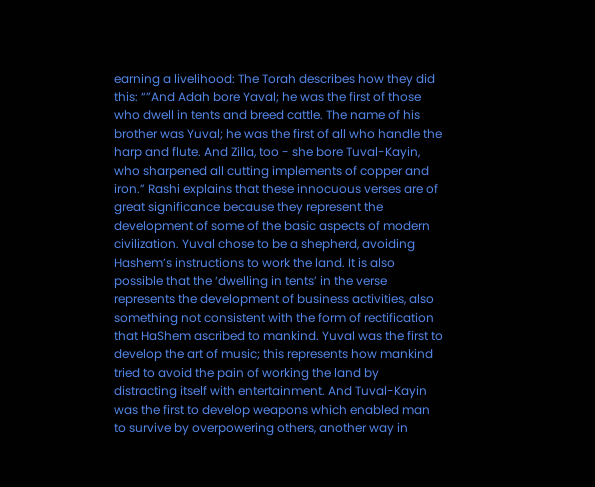earning a livelihood: The Torah describes how they did this: “”And Adah bore Yaval; he was the first of those who dwell in tents and breed cattle. The name of his brother was Yuval; he was the first of all who handle the harp and flute. And Zilla, too - she bore Tuval-Kayin, who sharpened all cutting implements of copper and iron.” Rashi explains that these innocuous verses are of great significance because they represent the development of some of the basic aspects of modern civilization. Yuval chose to be a shepherd, avoiding Hashem’s instructions to work the land. It is also possible that the ‘dwelling in tents’ in the verse represents the development of business activities, also something not consistent with the form of rectification that HaShem ascribed to mankind. Yuval was the first to develop the art of music; this represents how mankind tried to avoid the pain of working the land by distracting itself with entertainment. And Tuval-Kayin was the first to develop weapons which enabled man to survive by overpowering others, another way in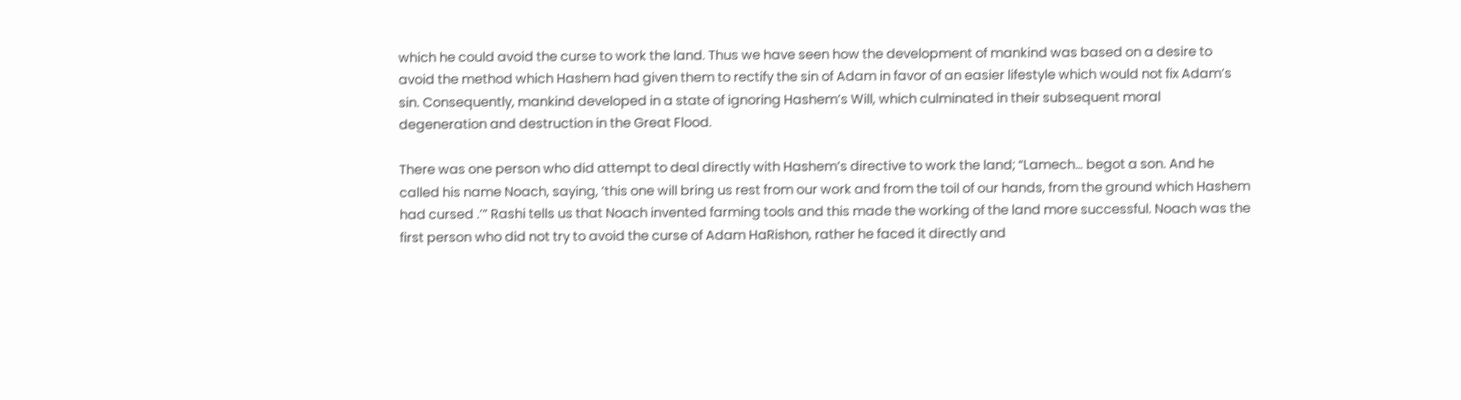which he could avoid the curse to work the land. Thus we have seen how the development of mankind was based on a desire to avoid the method which Hashem had given them to rectify the sin of Adam in favor of an easier lifestyle which would not fix Adam’s sin. Consequently, mankind developed in a state of ignoring Hashem’s Will, which culminated in their subsequent moral degeneration and destruction in the Great Flood.

There was one person who did attempt to deal directly with Hashem’s directive to work the land; “Lamech… begot a son. And he called his name Noach, saying, ’this one will bring us rest from our work and from the toil of our hands, from the ground which Hashem had cursed .’” Rashi tells us that Noach invented farming tools and this made the working of the land more successful. Noach was the first person who did not try to avoid the curse of Adam HaRishon, rather he faced it directly and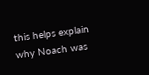this helps explain why Noach was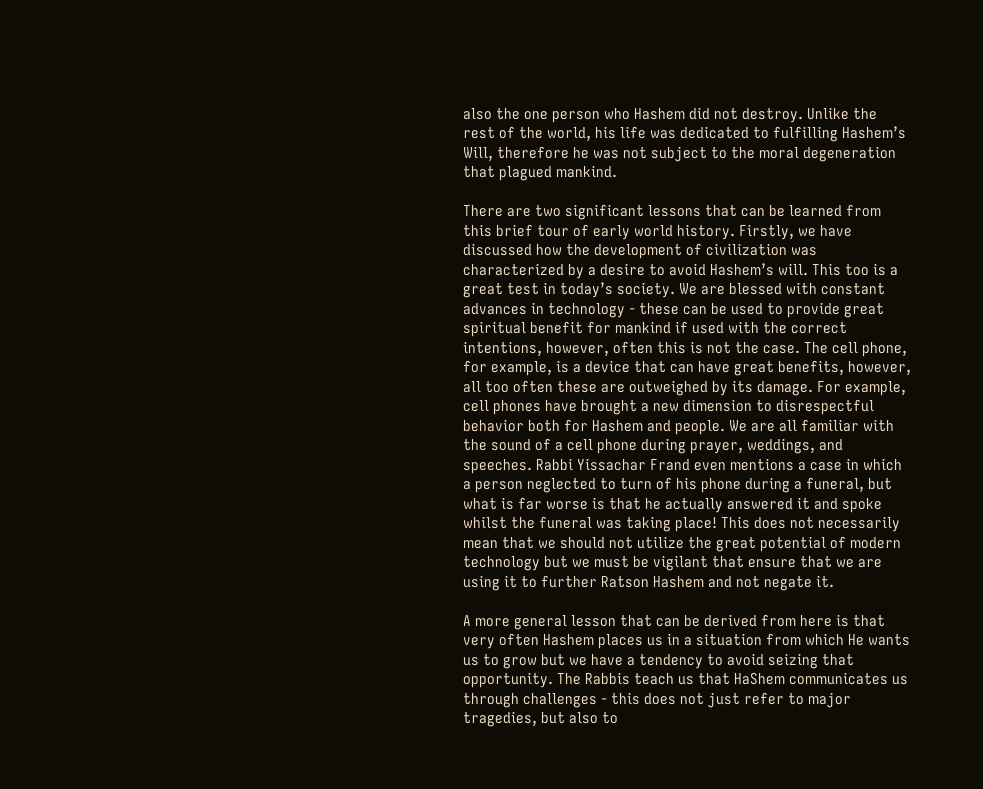also the one person who Hashem did not destroy. Unlike the rest of the world, his life was dedicated to fulfilling Hashem’s Will, therefore he was not subject to the moral degeneration that plagued mankind.

There are two significant lessons that can be learned from this brief tour of early world history. Firstly, we have discussed how the development of civilization was characterized by a desire to avoid Hashem’s will. This too is a great test in today’s society. We are blessed with constant advances in technology - these can be used to provide great spiritual benefit for mankind if used with the correct intentions, however, often this is not the case. The cell phone, for example, is a device that can have great benefits, however, all too often these are outweighed by its damage. For example, cell phones have brought a new dimension to disrespectful behavior both for Hashem and people. We are all familiar with the sound of a cell phone during prayer, weddings, and speeches. Rabbi Yissachar Frand even mentions a case in which a person neglected to turn of his phone during a funeral, but what is far worse is that he actually answered it and spoke whilst the funeral was taking place! This does not necessarily mean that we should not utilize the great potential of modern technology but we must be vigilant that ensure that we are using it to further Ratson Hashem and not negate it.

A more general lesson that can be derived from here is that very often Hashem places us in a situation from which He wants us to grow but we have a tendency to avoid seizing that opportunity. The Rabbis teach us that HaShem communicates us through challenges - this does not just refer to major tragedies, but also to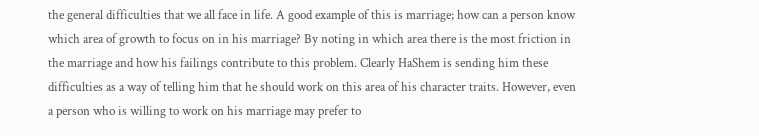the general difficulties that we all face in life. A good example of this is marriage; how can a person know which area of growth to focus on in his marriage? By noting in which area there is the most friction in the marriage and how his failings contribute to this problem. Clearly HaShem is sending him these difficulties as a way of telling him that he should work on this area of his character traits. However, even a person who is willing to work on his marriage may prefer to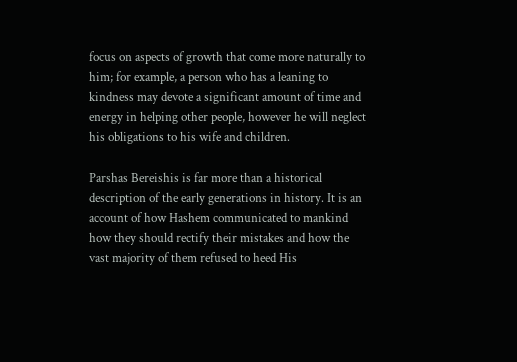focus on aspects of growth that come more naturally to him; for example, a person who has a leaning to kindness may devote a significant amount of time and energy in helping other people, however he will neglect his obligations to his wife and children.

Parshas Bereishis is far more than a historical description of the early generations in history. It is an account of how Hashem communicated to mankind how they should rectify their mistakes and how the vast majority of them refused to heed His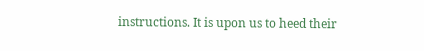instructions. It is upon us to heed their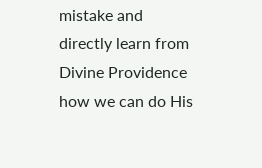mistake and directly learn from Divine Providence how we can do His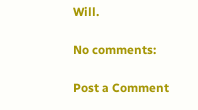Will.

No comments:

Post a Comment